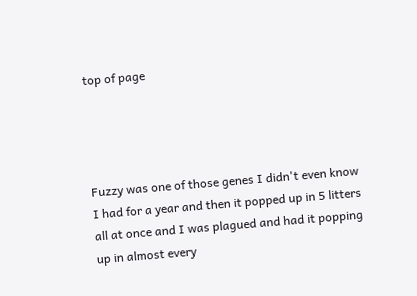top of page




Fuzzy was one of those genes I didn't even know I had for a year and then it popped up in 5 litters all at once and I was plagued and had it popping up in almost every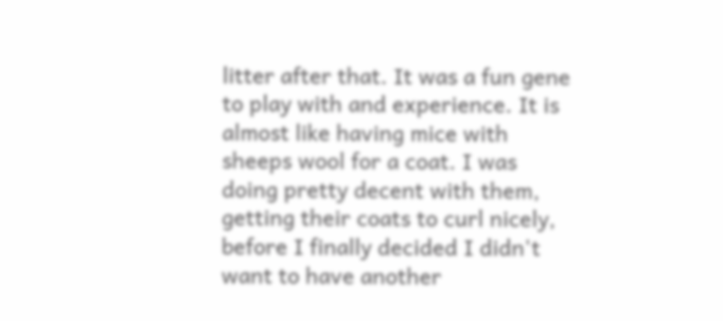litter after that. It was a fun gene to play with and experience. It is almost like having mice with sheeps wool for a coat. I was doing pretty decent with them, getting their coats to curl nicely, before I finally decided I didn't want to have another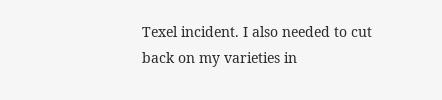Texel incident. I also needed to cut back on my varieties in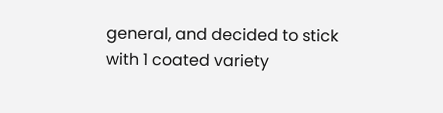general, and decided to stick with 1 coated variety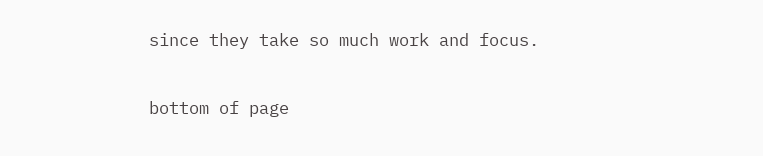since they take so much work and focus.

bottom of page